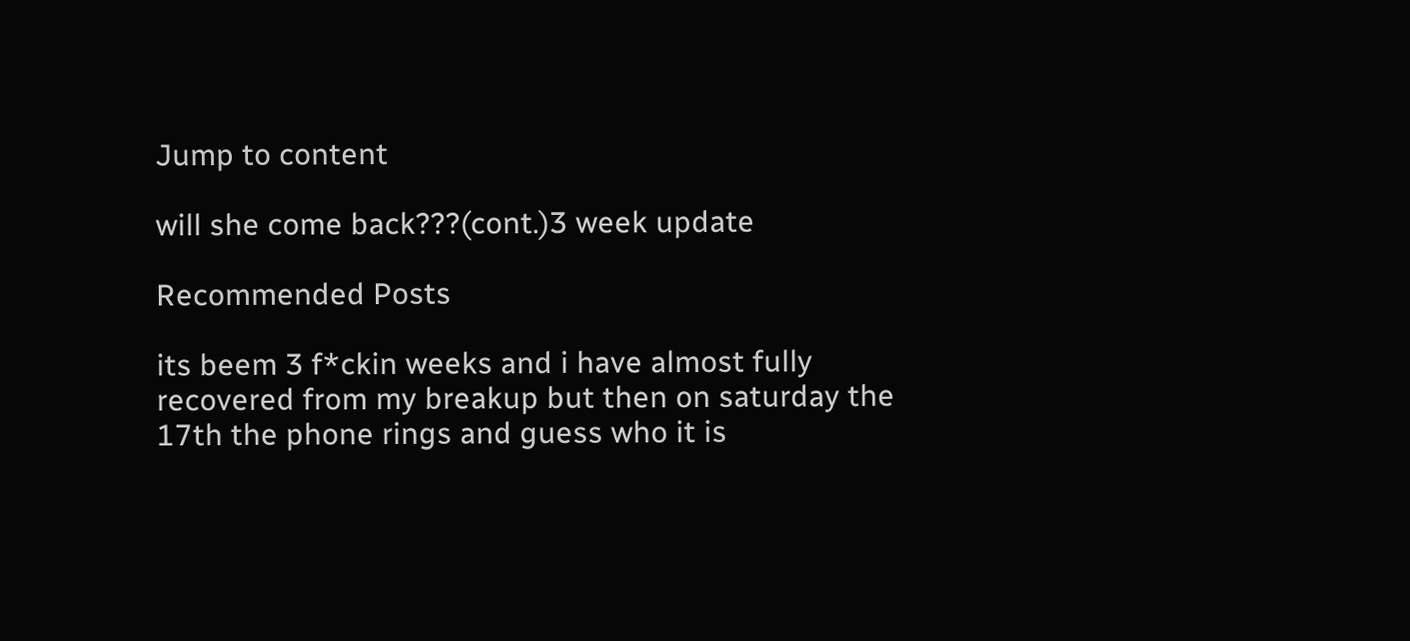Jump to content

will she come back???(cont.)3 week update

Recommended Posts

its beem 3 f*ckin weeks and i have almost fully recovered from my breakup but then on saturday the 17th the phone rings and guess who it is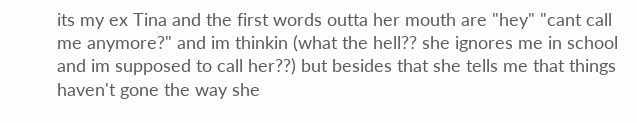its my ex Tina and the first words outta her mouth are "hey" "cant call me anymore?" and im thinkin (what the hell?? she ignores me in school and im supposed to call her??) but besides that she tells me that things haven't gone the way she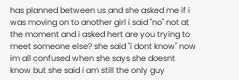has planned between us and she asked me if i was moving on to another girl i said "no" not at the moment and i asked hert are you trying to meet someone else? she said "i dont know" now im all confused when she says she doesnt know but she said i am still the only guy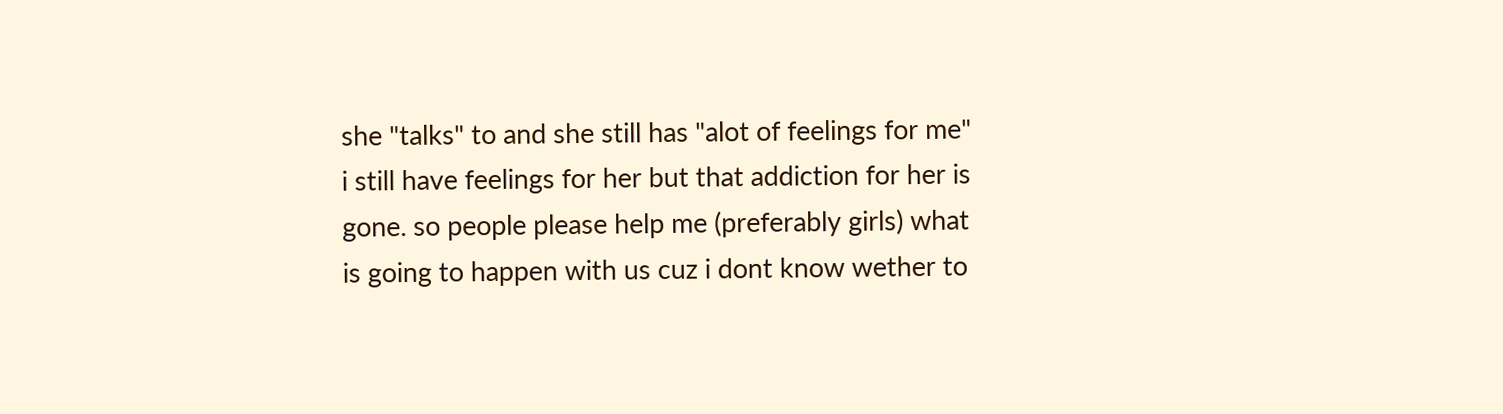she "talks" to and she still has "alot of feelings for me" i still have feelings for her but that addiction for her is gone. so people please help me (preferably girls) what is going to happen with us cuz i dont know wether to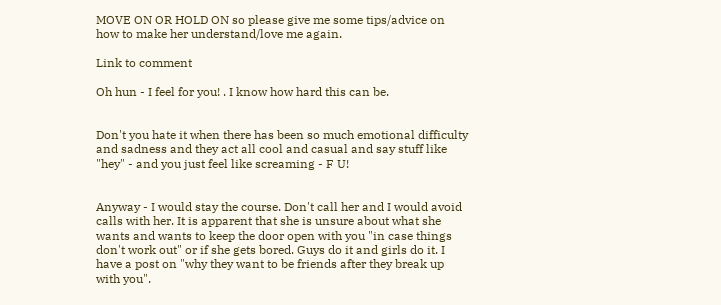MOVE ON OR HOLD ON so please give me some tips/advice on how to make her understand/love me again.

Link to comment

Oh hun - I feel for you! . I know how hard this can be.


Don't you hate it when there has been so much emotional difficulty and sadness and they act all cool and casual and say stuff like "hey" - and you just feel like screaming - F U!


Anyway - I would stay the course. Don't call her and I would avoid calls with her. It is apparent that she is unsure about what she wants and wants to keep the door open with you "in case things don't work out" or if she gets bored. Guys do it and girls do it. I have a post on "why they want to be friends after they break up with you".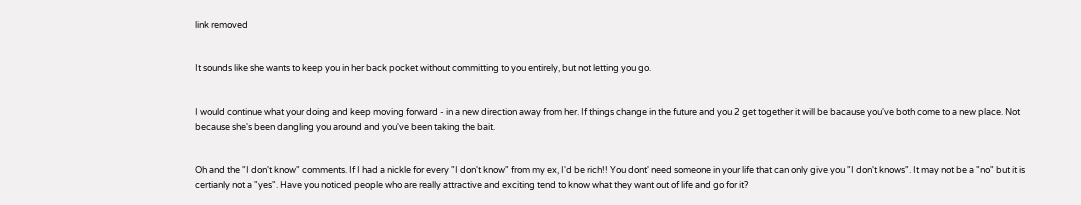link removed


It sounds like she wants to keep you in her back pocket without committing to you entirely, but not letting you go.


I would continue what your doing and keep moving forward - in a new direction away from her. If things change in the future and you 2 get together it will be bacause you've both come to a new place. Not because she's been dangling you around and you've been taking the bait.


Oh and the "I don't know" comments. If I had a nickle for every "I don't know" from my ex, I'd be rich!! You dont' need someone in your life that can only give you "I don't knows". It may not be a "no" but it is certianly not a "yes". Have you noticed people who are really attractive and exciting tend to know what they want out of life and go for it?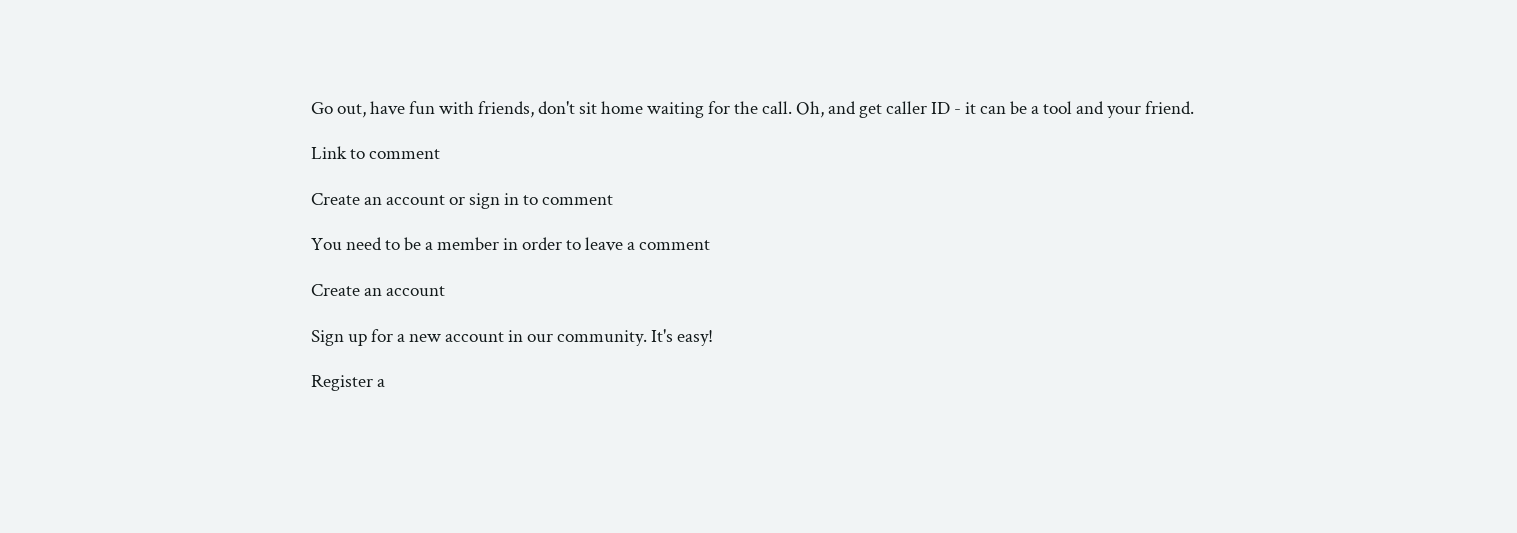Go out, have fun with friends, don't sit home waiting for the call. Oh, and get caller ID - it can be a tool and your friend.

Link to comment

Create an account or sign in to comment

You need to be a member in order to leave a comment

Create an account

Sign up for a new account in our community. It's easy!

Register a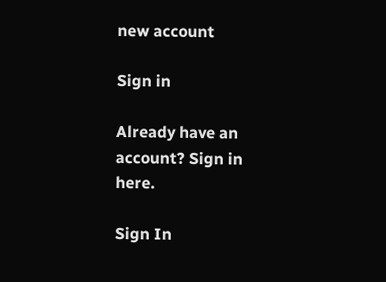new account

Sign in

Already have an account? Sign in here.

Sign In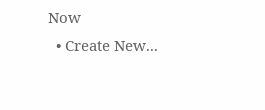Now
  • Create New...